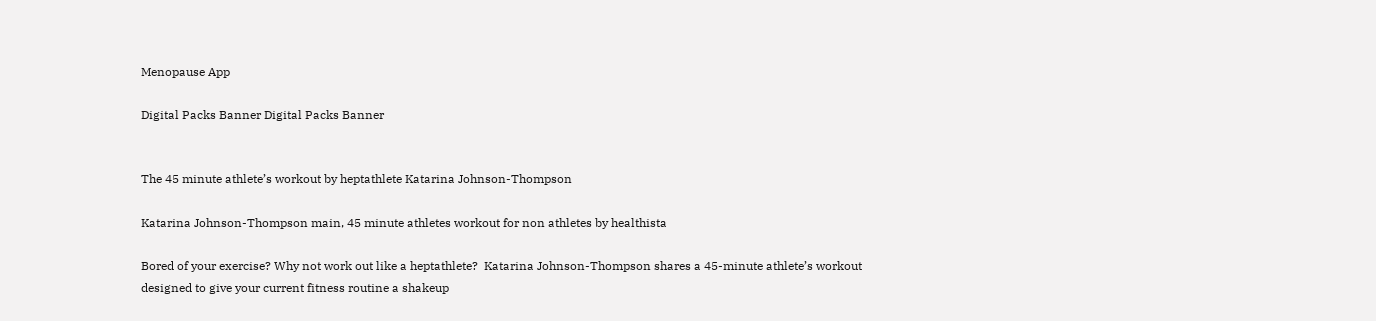Menopause App

Digital Packs Banner Digital Packs Banner


The 45 minute athlete’s workout by heptathlete Katarina Johnson-Thompson

Katarina Johnson-Thompson main, 45 minute athletes workout for non athletes by healthista

Bored of your exercise? Why not work out like a heptathlete?  Katarina Johnson-Thompson shares a 45-minute athlete’s workout designed to give your current fitness routine a shakeup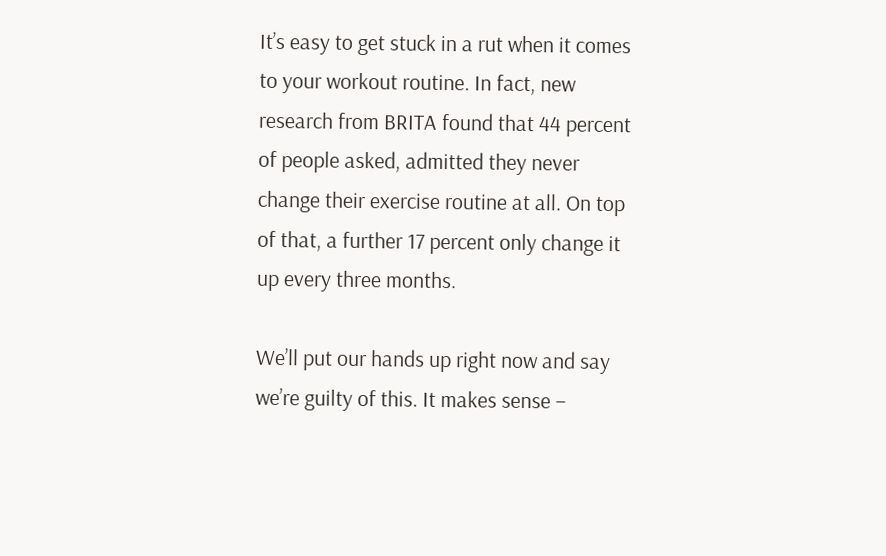It’s easy to get stuck in a rut when it comes to your workout routine. In fact, new research from BRITA found that 44 percent of people asked, admitted they never change their exercise routine at all. On top of that, a further 17 percent only change it up every three months.

We’ll put our hands up right now and say we’re guilty of this. It makes sense –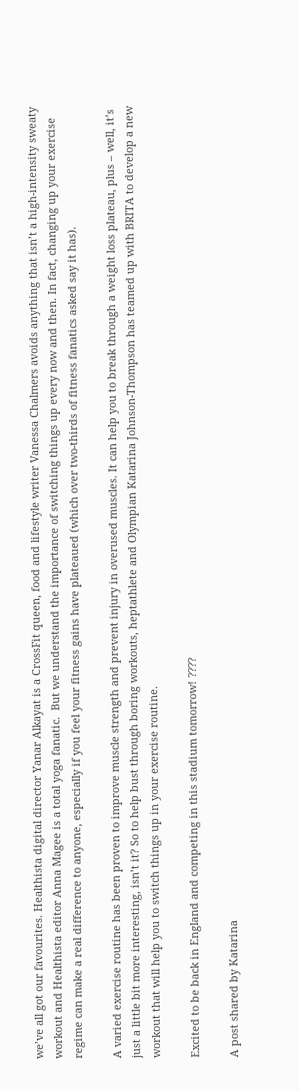we’ve all got our favourites. Healthista digital director Yanar Alkayat is a CrossFit queen, food and lifestyle writer Vanessa Chalmers avoids anything that isn’t a high-intensity sweaty workout and Healthista editor Anna Magee is a total yoga fanatic.  But we understand the importance of switching things up every now and then. In fact, changing up your exercise regime can make a real difference to anyone, especially if you feel your fitness gains have plateaued (which over two-thirds of fitness fanatics asked say it has).

A varied exercise routine has been proven to improve muscle strength and prevent injury in overused muscles. It can help you to break through a weight loss plateau, plus – well, it’s just a little bit more interesting, isn’t it? So to help bust through boring workouts, heptathlete and Olympian Katarina Johnson-Thompson has teamed up with BRITA to develop a new workout that will help you to switch things up in your exercise routine.

Excited to be back in England and competing in this stadium tomorrow! ????

A post shared by Katarina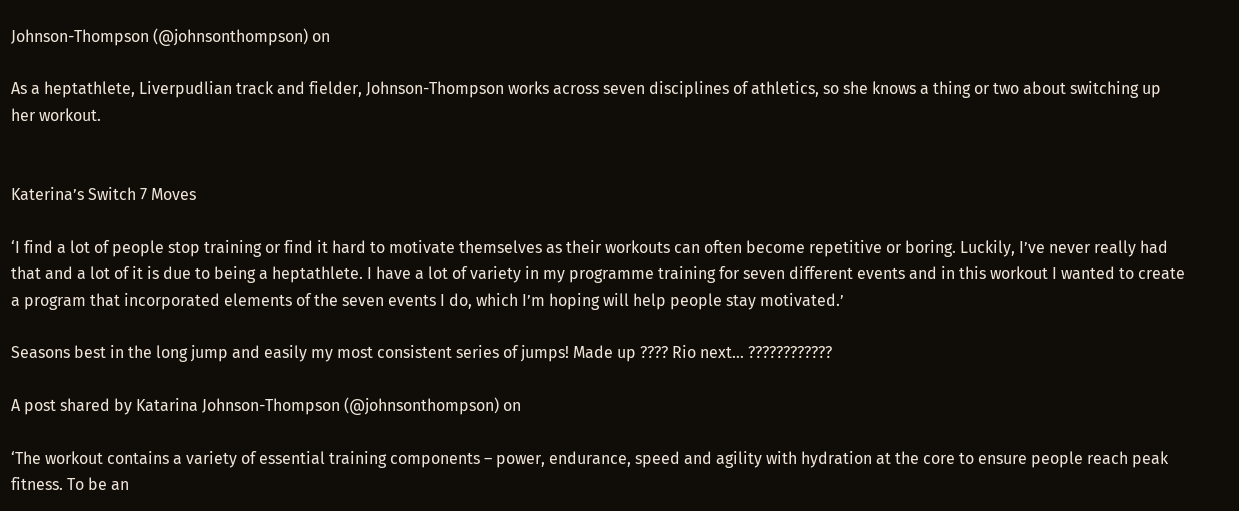Johnson-Thompson (@johnsonthompson) on

As a heptathlete, Liverpudlian track and fielder, Johnson-Thompson works across seven disciplines of athletics, so she knows a thing or two about switching up her workout.


Katerina’s Switch 7 Moves

‘I find a lot of people stop training or find it hard to motivate themselves as their workouts can often become repetitive or boring. Luckily, I’ve never really had that and a lot of it is due to being a heptathlete. I have a lot of variety in my programme training for seven different events and in this workout I wanted to create a program that incorporated elements of the seven events I do, which I’m hoping will help people stay motivated.’

Seasons best in the long jump and easily my most consistent series of jumps! Made up ???? Rio next… ????????????

A post shared by Katarina Johnson-Thompson (@johnsonthompson) on

‘The workout contains a variety of essential training components – power, endurance, speed and agility with hydration at the core to ensure people reach peak fitness. To be an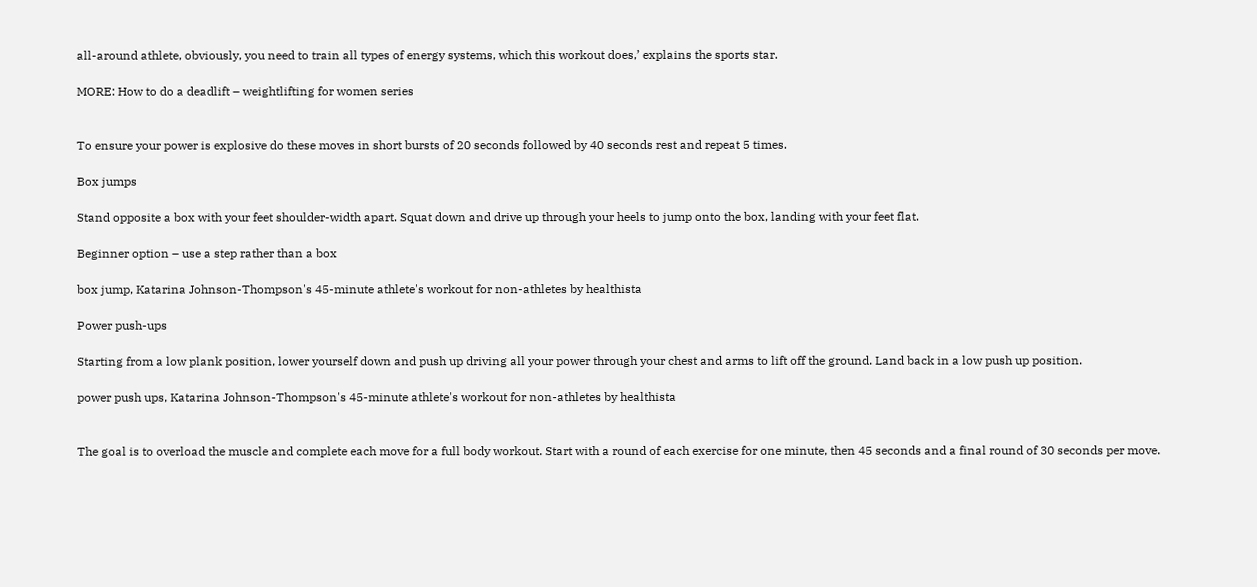all-around athlete, obviously, you need to train all types of energy systems, which this workout does,’ explains the sports star.

MORE: How to do a deadlift – weightlifting for women series


To ensure your power is explosive do these moves in short bursts of 20 seconds followed by 40 seconds rest and repeat 5 times.

Box jumps

Stand opposite a box with your feet shoulder-width apart. Squat down and drive up through your heels to jump onto the box, landing with your feet flat.

Beginner option – use a step rather than a box

box jump, Katarina Johnson-Thompson's 45-minute athlete's workout for non-athletes by healthista

Power push-ups

Starting from a low plank position, lower yourself down and push up driving all your power through your chest and arms to lift off the ground. Land back in a low push up position.

power push ups, Katarina Johnson-Thompson's 45-minute athlete's workout for non-athletes by healthista


The goal is to overload the muscle and complete each move for a full body workout. Start with a round of each exercise for one minute, then 45 seconds and a final round of 30 seconds per move.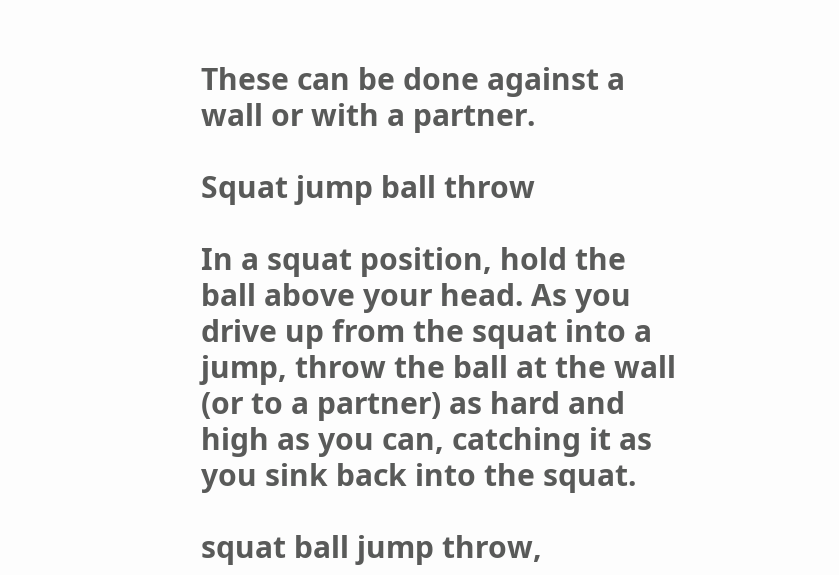These can be done against a wall or with a partner.

Squat jump ball throw

In a squat position, hold the ball above your head. As you drive up from the squat into a jump, throw the ball at the wall (or to a partner) as hard and high as you can, catching it as you sink back into the squat.

squat ball jump throw,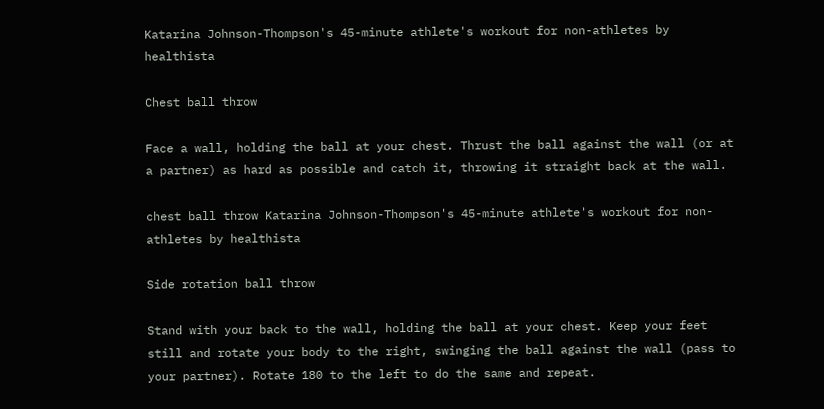Katarina Johnson-Thompson's 45-minute athlete's workout for non-athletes by healthista

Chest ball throw

Face a wall, holding the ball at your chest. Thrust the ball against the wall (or at a partner) as hard as possible and catch it, throwing it straight back at the wall.

chest ball throw Katarina Johnson-Thompson's 45-minute athlete's workout for non-athletes by healthista

Side rotation ball throw

Stand with your back to the wall, holding the ball at your chest. Keep your feet still and rotate your body to the right, swinging the ball against the wall (pass to your partner). Rotate 180 to the left to do the same and repeat.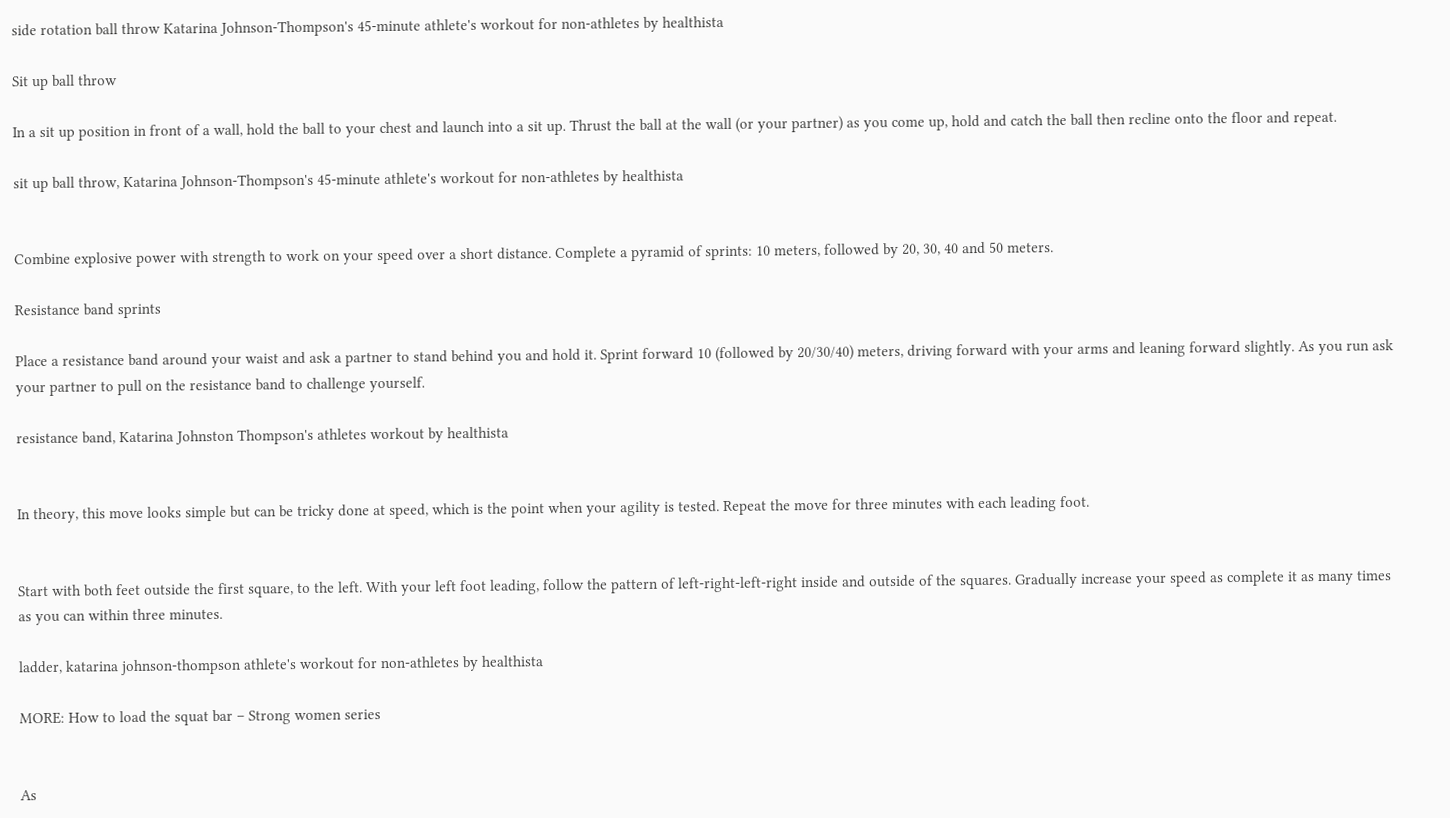side rotation ball throw Katarina Johnson-Thompson's 45-minute athlete's workout for non-athletes by healthista

Sit up ball throw

In a sit up position in front of a wall, hold the ball to your chest and launch into a sit up. Thrust the ball at the wall (or your partner) as you come up, hold and catch the ball then recline onto the floor and repeat.

sit up ball throw, Katarina Johnson-Thompson's 45-minute athlete's workout for non-athletes by healthista


Combine explosive power with strength to work on your speed over a short distance. Complete a pyramid of sprints: 10 meters, followed by 20, 30, 40 and 50 meters.

Resistance band sprints

Place a resistance band around your waist and ask a partner to stand behind you and hold it. Sprint forward 10 (followed by 20/30/40) meters, driving forward with your arms and leaning forward slightly. As you run ask your partner to pull on the resistance band to challenge yourself.

resistance band, Katarina Johnston Thompson's athletes workout by healthista


In theory, this move looks simple but can be tricky done at speed, which is the point when your agility is tested. Repeat the move for three minutes with each leading foot.


Start with both feet outside the first square, to the left. With your left foot leading, follow the pattern of left-right-left-right inside and outside of the squares. Gradually increase your speed as complete it as many times as you can within three minutes.

ladder, katarina johnson-thompson athlete's workout for non-athletes by healthista

MORE: How to load the squat bar – Strong women series


As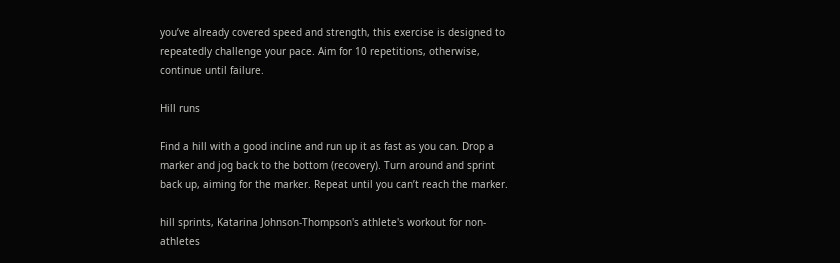you’ve already covered speed and strength, this exercise is designed to repeatedly challenge your pace. Aim for 10 repetitions, otherwise, continue until failure.

Hill runs

Find a hill with a good incline and run up it as fast as you can. Drop a marker and jog back to the bottom (recovery). Turn around and sprint back up, aiming for the marker. Repeat until you can’t reach the marker.

hill sprints, Katarina Johnson-Thompson's athlete's workout for non-athletes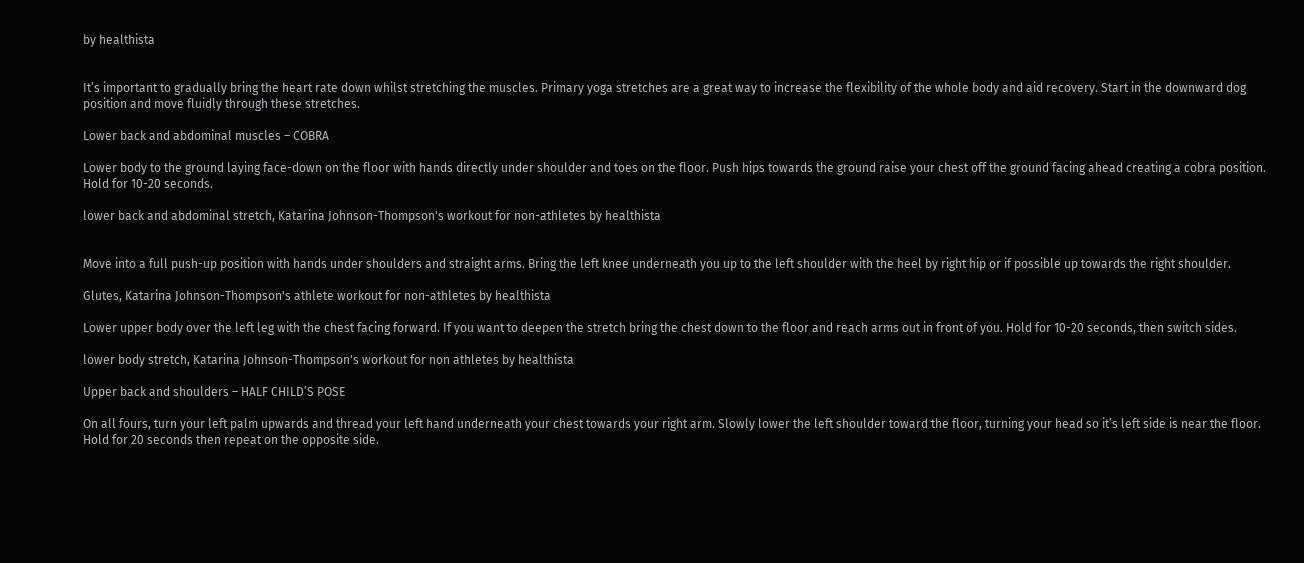by healthista


It’s important to gradually bring the heart rate down whilst stretching the muscles. Primary yoga stretches are a great way to increase the flexibility of the whole body and aid recovery. Start in the downward dog position and move fluidly through these stretches.

Lower back and abdominal muscles – COBRA

Lower body to the ground laying face-down on the floor with hands directly under shoulder and toes on the floor. Push hips towards the ground raise your chest off the ground facing ahead creating a cobra position. Hold for 10-20 seconds.

lower back and abdominal stretch, Katarina Johnson-Thompson's workout for non-athletes by healthista


Move into a full push-up position with hands under shoulders and straight arms. Bring the left knee underneath you up to the left shoulder with the heel by right hip or if possible up towards the right shoulder.

Glutes, Katarina Johnson-Thompson's athlete workout for non-athletes by healthista

Lower upper body over the left leg with the chest facing forward. If you want to deepen the stretch bring the chest down to the floor and reach arms out in front of you. Hold for 10-20 seconds, then switch sides.

lower body stretch, Katarina Johnson-Thompson's workout for non athletes by healthista

Upper back and shoulders – HALF CHILD’S POSE

On all fours, turn your left palm upwards and thread your left hand underneath your chest towards your right arm. Slowly lower the left shoulder toward the floor, turning your head so it’s left side is near the floor. Hold for 20 seconds then repeat on the opposite side.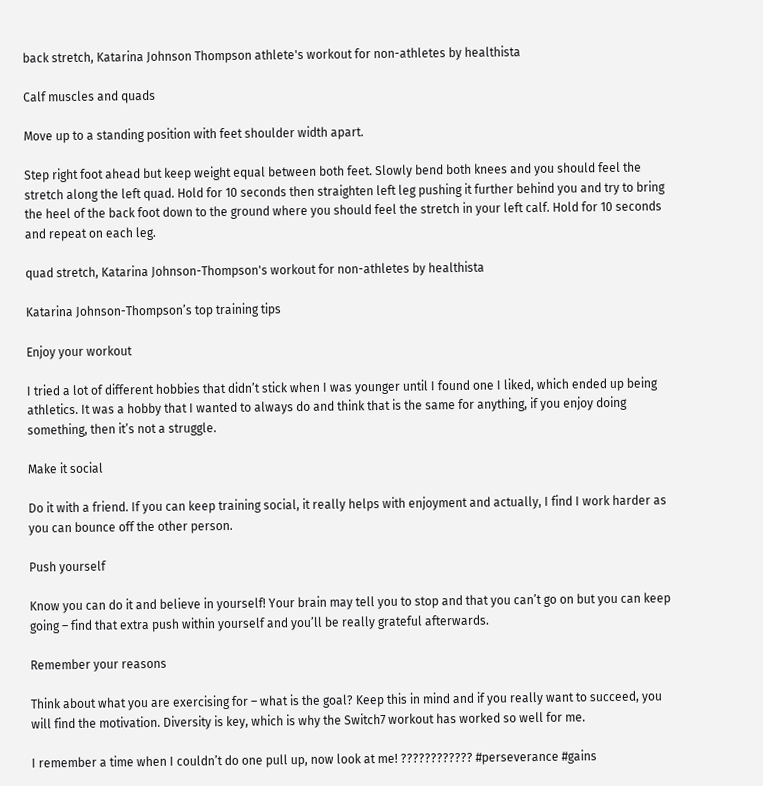back stretch, Katarina Johnson Thompson athlete's workout for non-athletes by healthista

Calf muscles and quads

Move up to a standing position with feet shoulder width apart.

Step right foot ahead but keep weight equal between both feet. Slowly bend both knees and you should feel the stretch along the left quad. Hold for 10 seconds then straighten left leg pushing it further behind you and try to bring the heel of the back foot down to the ground where you should feel the stretch in your left calf. Hold for 10 seconds and repeat on each leg.

quad stretch, Katarina Johnson-Thompson's workout for non-athletes by healthista

Katarina Johnson-Thompson’s top training tips

Enjoy your workout

I tried a lot of different hobbies that didn’t stick when I was younger until I found one I liked, which ended up being athletics. It was a hobby that I wanted to always do and think that is the same for anything, if you enjoy doing something, then it’s not a struggle.

Make it social

Do it with a friend. If you can keep training social, it really helps with enjoyment and actually, I find I work harder as you can bounce off the other person.

Push yourself

Know you can do it and believe in yourself! Your brain may tell you to stop and that you can’t go on but you can keep going – find that extra push within yourself and you’ll be really grateful afterwards.

Remember your reasons

Think about what you are exercising for – what is the goal? Keep this in mind and if you really want to succeed, you will find the motivation. Diversity is key, which is why the Switch7 workout has worked so well for me.

I remember a time when I couldn’t do one pull up, now look at me! ???????????? #perseverance #gains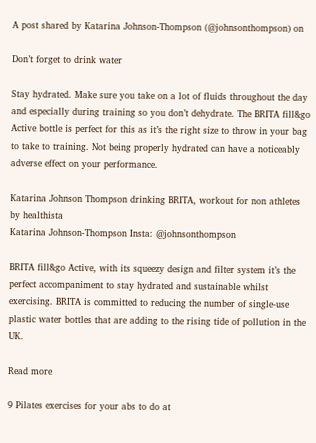A post shared by Katarina Johnson-Thompson (@johnsonthompson) on

Don’t forget to drink water

Stay hydrated. Make sure you take on a lot of fluids throughout the day and especially during training so you don’t dehydrate. The BRITA fill&go Active bottle is perfect for this as it’s the right size to throw in your bag to take to training. Not being properly hydrated can have a noticeably adverse effect on your performance.

Katarina Johnson Thompson drinking BRITA, workout for non athletes by healthista
Katarina Johnson-Thompson Insta: @johnsonthompson

BRITA fill&go Active, with its squeezy design and filter system it’s the perfect accompaniment to stay hydrated and sustainable whilst exercising. BRITA is committed to reducing the number of single-use plastic water bottles that are adding to the rising tide of pollution in the UK.

Read more

9 Pilates exercises for your abs to do at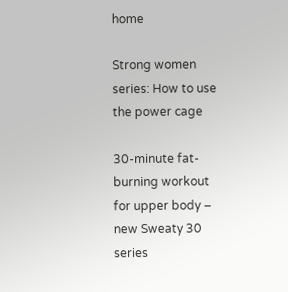home

Strong women series: How to use the power cage

30-minute fat-burning workout for upper body – new Sweaty 30 series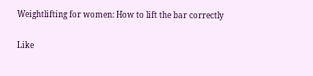Weightlifting for women: How to lift the bar correctly

Like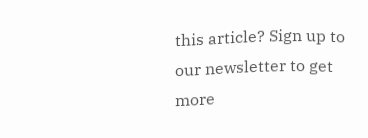this article? Sign up to our newsletter to get more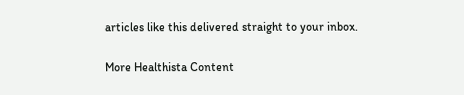articles like this delivered straight to your inbox.

More Healthista Content